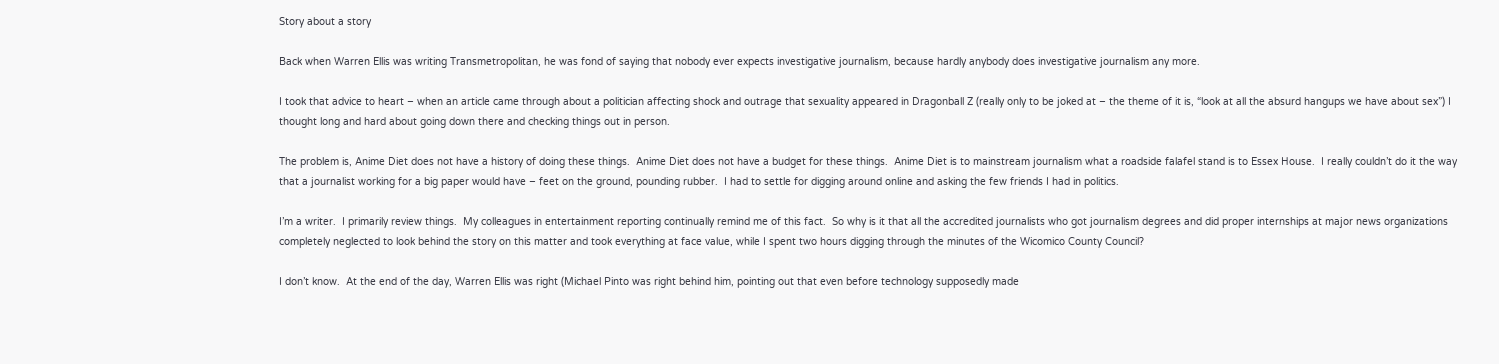Story about a story

Back when Warren Ellis was writing Transmetropolitan, he was fond of saying that nobody ever expects investigative journalism, because hardly anybody does investigative journalism any more.

I took that advice to heart – when an article came through about a politician affecting shock and outrage that sexuality appeared in Dragonball Z (really only to be joked at – the theme of it is, “look at all the absurd hangups we have about sex”) I thought long and hard about going down there and checking things out in person.

The problem is, Anime Diet does not have a history of doing these things.  Anime Diet does not have a budget for these things.  Anime Diet is to mainstream journalism what a roadside falafel stand is to Essex House.  I really couldn’t do it the way that a journalist working for a big paper would have – feet on the ground, pounding rubber.  I had to settle for digging around online and asking the few friends I had in politics.

I’m a writer.  I primarily review things.  My colleagues in entertainment reporting continually remind me of this fact.  So why is it that all the accredited journalists who got journalism degrees and did proper internships at major news organizations completely neglected to look behind the story on this matter and took everything at face value, while I spent two hours digging through the minutes of the Wicomico County Council?

I don’t know.  At the end of the day, Warren Ellis was right (Michael Pinto was right behind him, pointing out that even before technology supposedly made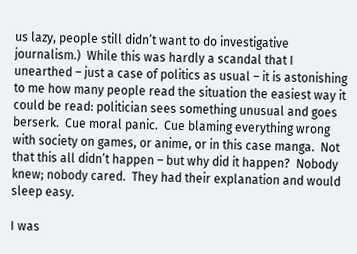us lazy, people still didn’t want to do investigative journalism.)  While this was hardly a scandal that I unearthed – just a case of politics as usual – it is astonishing to me how many people read the situation the easiest way it could be read: politician sees something unusual and goes berserk.  Cue moral panic.  Cue blaming everything wrong with society on games, or anime, or in this case manga.  Not that this all didn’t happen – but why did it happen?  Nobody knew; nobody cared.  They had their explanation and would sleep easy.

I was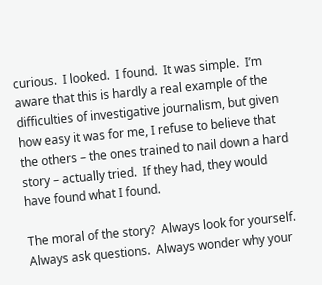curious.  I looked.  I found.  It was simple.  I’m aware that this is hardly a real example of the difficulties of investigative journalism, but given how easy it was for me, I refuse to believe that the others – the ones trained to nail down a hard story – actually tried.  If they had, they would have found what I found.

The moral of the story?  Always look for yourself.  Always ask questions.  Always wonder why your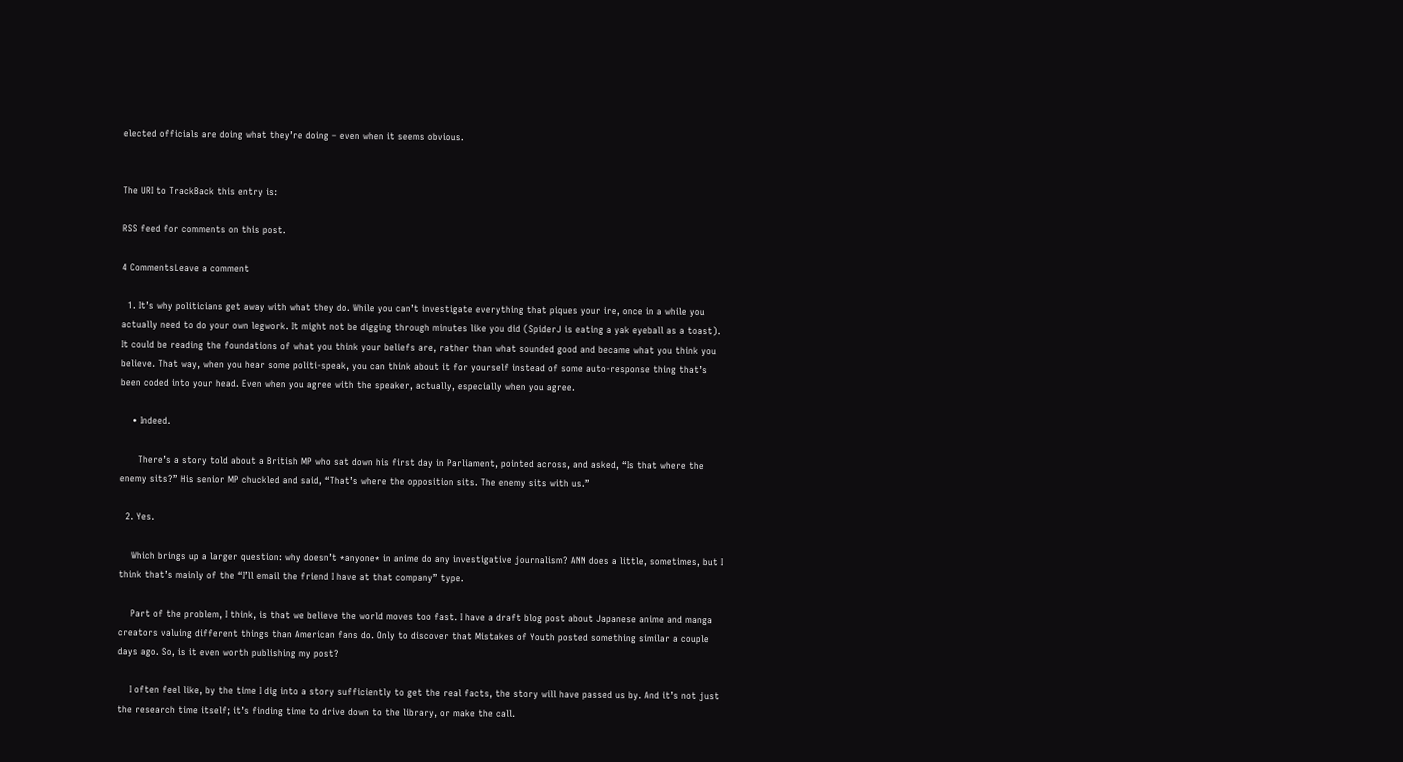elected officials are doing what they’re doing – even when it seems obvious.


The URI to TrackBack this entry is:

RSS feed for comments on this post.

4 CommentsLeave a comment

  1. It’s why politicians get away with what they do. While you can’t investigate everything that piques your ire, once in a while you actually need to do your own legwork. It might not be digging through minutes like you did (SpiderJ is eating a yak eyeball as a toast). It could be reading the foundations of what you think your beliefs are, rather than what sounded good and became what you think you believe. That way, when you hear some politi-speak, you can think about it for yourself instead of some auto-response thing that’s been coded into your head. Even when you agree with the speaker, actually, especially when you agree.

    • Indeed.

      There’s a story told about a British MP who sat down his first day in Parliament, pointed across, and asked, “Is that where the enemy sits?” His senior MP chuckled and said, “That’s where the opposition sits. The enemy sits with us.”

  2. Yes.

    Which brings up a larger question: why doesn’t *anyone* in anime do any investigative journalism? ANN does a little, sometimes, but I think that’s mainly of the “I’ll email the friend I have at that company” type.

    Part of the problem, I think, is that we believe the world moves too fast. I have a draft blog post about Japanese anime and manga creators valuing different things than American fans do. Only to discover that Mistakes of Youth posted something similar a couple days ago. So, is it even worth publishing my post?

    I often feel like, by the time I dig into a story sufficiently to get the real facts, the story will have passed us by. And it’s not just the research time itself; it’s finding time to drive down to the library, or make the call.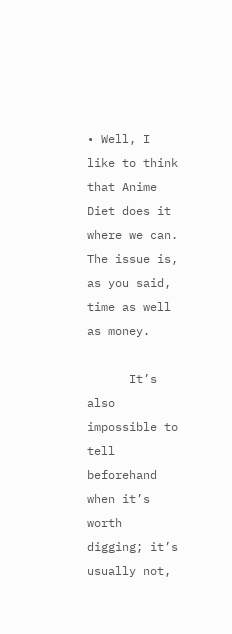• Well, I like to think that Anime Diet does it where we can. The issue is, as you said, time as well as money.

      It’s also impossible to tell beforehand when it’s worth digging; it’s usually not,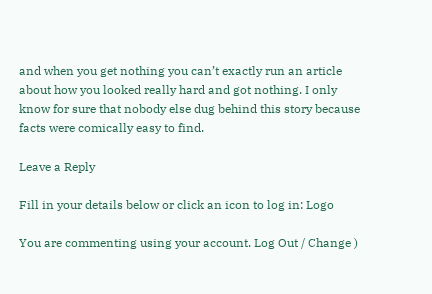and when you get nothing you can’t exactly run an article about how you looked really hard and got nothing. I only know for sure that nobody else dug behind this story because facts were comically easy to find.

Leave a Reply

Fill in your details below or click an icon to log in: Logo

You are commenting using your account. Log Out / Change )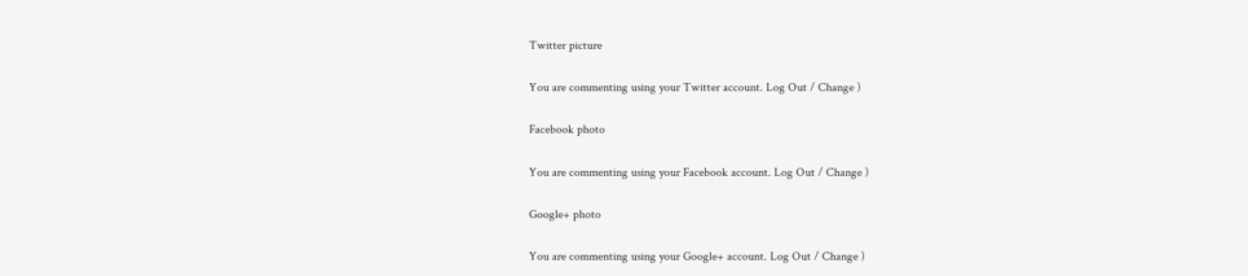Twitter picture

You are commenting using your Twitter account. Log Out / Change )

Facebook photo

You are commenting using your Facebook account. Log Out / Change )

Google+ photo

You are commenting using your Google+ account. Log Out / Change )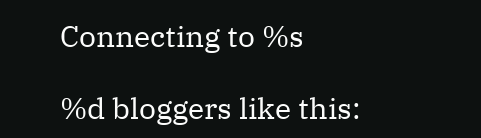Connecting to %s

%d bloggers like this: